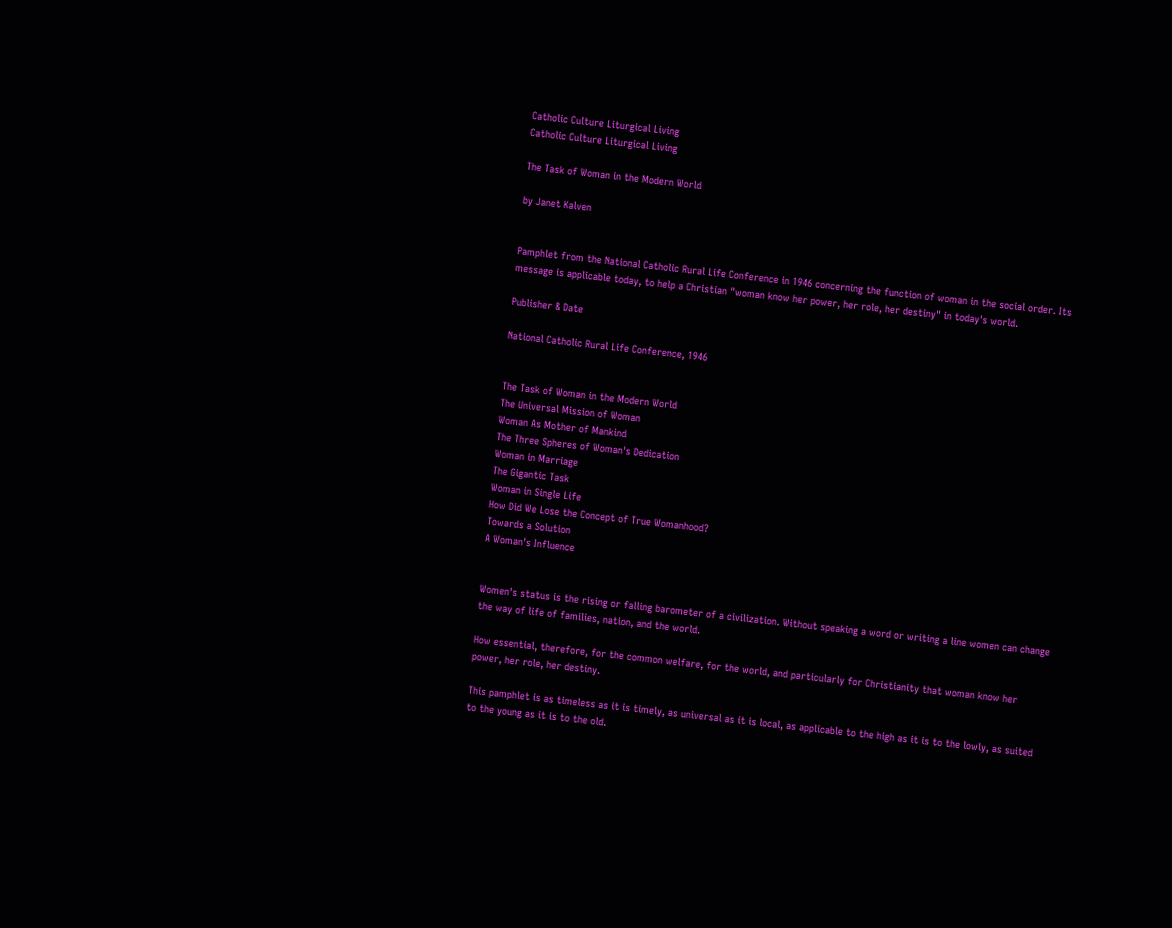Catholic Culture Liturgical Living
Catholic Culture Liturgical Living

The Task of Woman in the Modern World

by Janet Kalven


Pamphlet from the National Catholic Rural Life Conference in 1946 concerning the function of woman in the social order. Its message is applicable today, to help a Christian "woman know her power, her role, her destiny" in today's world.

Publisher & Date

National Catholic Rural Life Conference, 1946


The Task of Woman in the Modern World
The Universal Mission of Woman
Woman As Mother of Mankind
The Three Spheres of Woman's Dedication
Woman in Marriage
The Gigantic Task
Woman in Single Life
How Did We Lose the Concept of True Womanhood?
Towards a Solution
A Woman's Influence


Women's status is the rising or falling barometer of a civilization. Without speaking a word or writing a line women can change the way of life of families, nation, and the world.

How essential, therefore, for the common welfare, for the world, and particularly for Christianity that woman know her power, her role, her destiny.

This pamphlet is as timeless as it is timely, as universal as it is local, as applicable to the high as it is to the lowly, as suited to the young as it is to the old.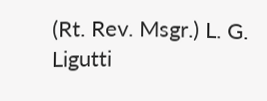(Rt. Rev. Msgr.) L. G. Ligutti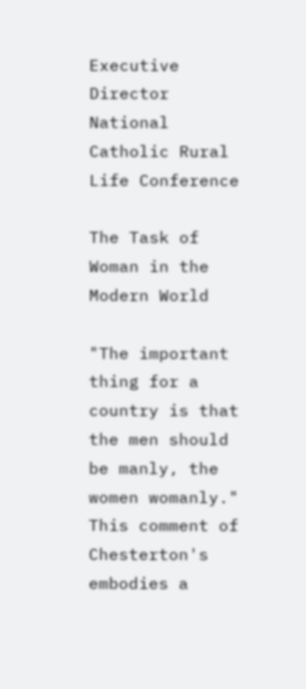Executive Director
National Catholic Rural Life Conference

The Task of Woman in the Modern World

"The important thing for a country is that the men should be manly, the women womanly." This comment of Chesterton's embodies a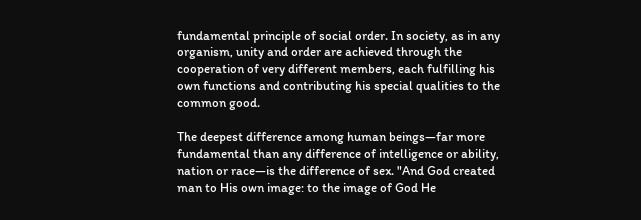fundamental principle of social order. In society, as in any organism, unity and order are achieved through the cooperation of very different members, each fulfilling his own functions and contributing his special qualities to the common good.

The deepest difference among human beings—far more fundamental than any difference of intelligence or ability, nation or race—is the difference of sex. "And God created man to His own image: to the image of God He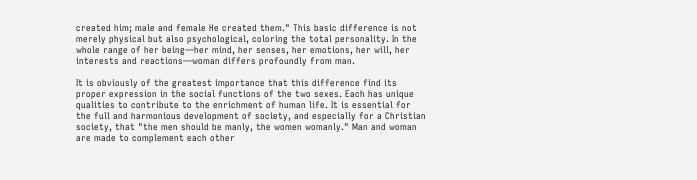created him; male and female He created them." This basic difference is not merely physical but also psychological, coloring the total personality. In the whole range of her being—her mind, her senses, her emotions, her will, her interests and reactions—woman differs profoundly from man.

It is obviously of the greatest importance that this difference find its proper expression in the social functions of the two sexes. Each has unique qualities to contribute to the enrichment of human life. It is essential for the full and harmonious development of society, and especially for a Christian society, that "the men should be manly, the women womanly." Man and woman are made to complement each other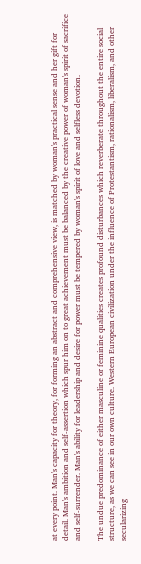at every point. Man's capacity for theory, for forming an abstract and comprehensive view, is matched by woman's practical sense and her gift for detail. Man's ambition and self-assertion which spur him on to great achievement must be balanced by the creative power of woman's spirit of sacrifice and self-surrender. Man's ability for leadership and desire for power must be tempered by woman's spirit of love and selfless devotion.

The undue predominance of either masculine or feminine qualities creates profound disturbances which reverberate throughout the entire social structure, as we can see in our own culture. Western European civilization under the influence of Protestantism, rationalism, liberalism, and other secularizing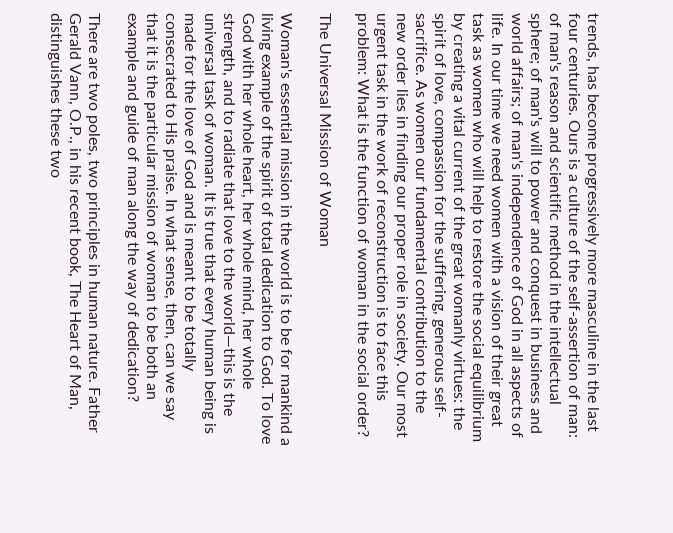trends, has become progressively more masculine in the last four centuries. Ours is a culture of the self-assertion of man: of man's reason and scientific method in the intellectual sphere; of man's will to power and conquest in business and world affairs; of man's independence of God in all aspects of life. In our time we need women with a vision of their great task as women who will help to restore the social equilibrium by creating a vital current of the great womanly virtues: the spirit of love, compassion for the suffering, generous self-sacrifice. As women our fundamental contribution to the new order lies in finding our proper role in society. Our most urgent task in the work of reconstruction is to face this problem: What is the function of woman in the social order?

The Universal Mission of Woman

Woman's essential mission in the world is to be for mankind a living example of the spirit of total dedication to God. To love God with her whole heart, her whole mind, her whole strength, and to radiate that love to the world—this is the universal task of woman. It is true that every human being is made for the love of God and is meant to be totally consecrated to His praise. In what sense, then, can we say that it is the particular mission of woman to be both an example and guide of man along the way of dedication?

There are two poles, two principles in human nature. Father Gerald Vann, O.P., in his recent book, The Heart of Man, distinguishes these two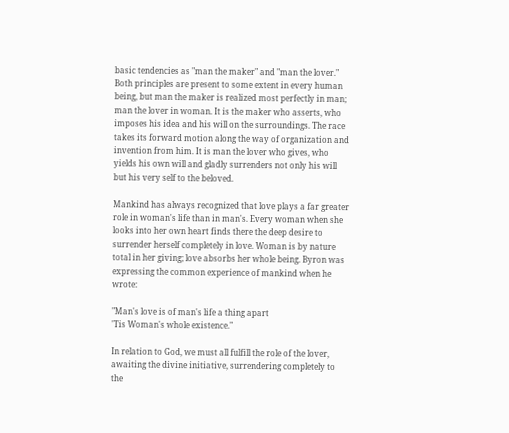basic tendencies as "man the maker" and "man the lover." Both principles are present to some extent in every human being, but man the maker is realized most perfectly in man; man the lover in woman. It is the maker who asserts, who imposes his idea and his will on the surroundings. The race takes its forward motion along the way of organization and invention from him. It is man the lover who gives, who yields his own will and gladly surrenders not only his will but his very self to the beloved.

Mankind has always recognized that love plays a far greater role in woman's life than in man's. Every woman when she looks into her own heart finds there the deep desire to surrender herself completely in love. Woman is by nature total in her giving; love absorbs her whole being. Byron was expressing the common experience of mankind when he wrote:

"Man's love is of man's life a thing apart
'Tis Woman's whole existence."

In relation to God, we must all fulfill the role of the lover, awaiting the divine initiative, surrendering completely to the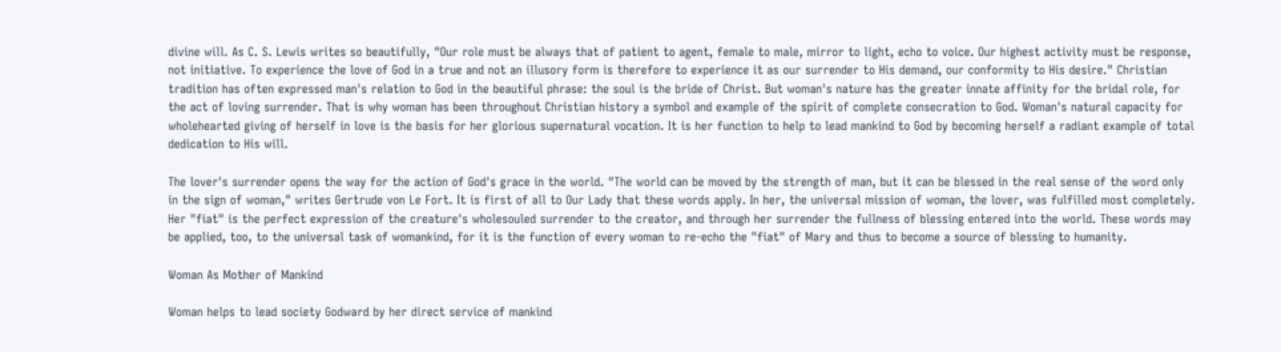divine will. As C. S. Lewis writes so beautifully, "Our role must be always that of patient to agent, female to male, mirror to light, echo to voice. Our highest activity must be response, not initiative. To experience the love of God in a true and not an illusory form is therefore to experience it as our surrender to His demand, our conformity to His desire." Christian tradition has often expressed man's relation to God in the beautiful phrase: the soul is the bride of Christ. But woman's nature has the greater innate affinity for the bridal role, for the act of loving surrender. That is why woman has been throughout Christian history a symbol and example of the spirit of complete consecration to God. Woman's natural capacity for wholehearted giving of herself in love is the basis for her glorious supernatural vocation. It is her function to help to lead mankind to God by becoming herself a radiant example of total dedication to His will.

The lover's surrender opens the way for the action of God's grace in the world. "The world can be moved by the strength of man, but it can be blessed in the real sense of the word only in the sign of woman," writes Gertrude von Le Fort. It is first of all to Our Lady that these words apply. In her, the universal mission of woman, the lover, was fulfilled most completely. Her "fiat" is the perfect expression of the creature's wholesouled surrender to the creator, and through her surrender the fullness of blessing entered into the world. These words may be applied, too, to the universal task of womankind, for it is the function of every woman to re-echo the "fiat" of Mary and thus to become a source of blessing to humanity.

Woman As Mother of Mankind

Woman helps to lead society Godward by her direct service of mankind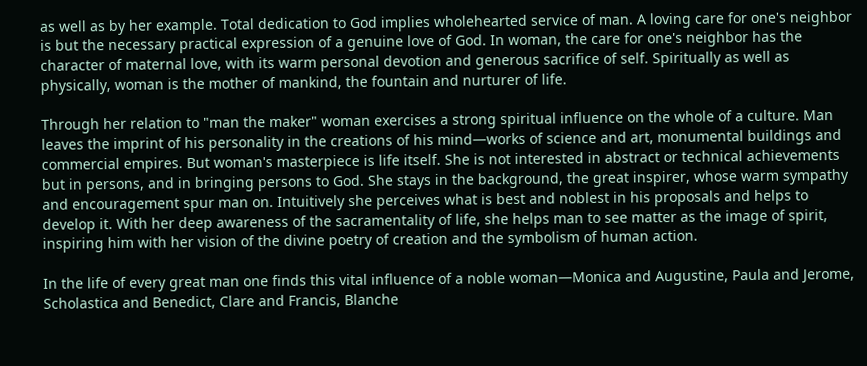as well as by her example. Total dedication to God implies wholehearted service of man. A loving care for one's neighbor is but the necessary practical expression of a genuine love of God. In woman, the care for one's neighbor has the character of maternal love, with its warm personal devotion and generous sacrifice of self. Spiritually as well as physically, woman is the mother of mankind, the fountain and nurturer of life.

Through her relation to "man the maker" woman exercises a strong spiritual influence on the whole of a culture. Man leaves the imprint of his personality in the creations of his mind—works of science and art, monumental buildings and commercial empires. But woman's masterpiece is life itself. She is not interested in abstract or technical achievements but in persons, and in bringing persons to God. She stays in the background, the great inspirer, whose warm sympathy and encouragement spur man on. Intuitively she perceives what is best and noblest in his proposals and helps to develop it. With her deep awareness of the sacramentality of life, she helps man to see matter as the image of spirit, inspiring him with her vision of the divine poetry of creation and the symbolism of human action.

In the life of every great man one finds this vital influence of a noble woman—Monica and Augustine, Paula and Jerome, Scholastica and Benedict, Clare and Francis, Blanche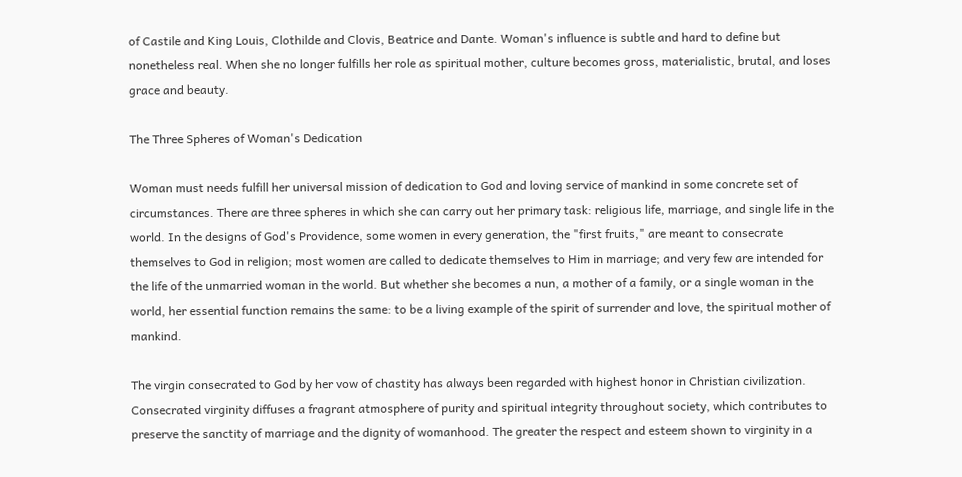of Castile and King Louis, Clothilde and Clovis, Beatrice and Dante. Woman's influence is subtle and hard to define but nonetheless real. When she no longer fulfills her role as spiritual mother, culture becomes gross, materialistic, brutal, and loses grace and beauty.

The Three Spheres of Woman's Dedication

Woman must needs fulfill her universal mission of dedication to God and loving service of mankind in some concrete set of circumstances. There are three spheres in which she can carry out her primary task: religious life, marriage, and single life in the world. In the designs of God's Providence, some women in every generation, the "first fruits," are meant to consecrate themselves to God in religion; most women are called to dedicate themselves to Him in marriage; and very few are intended for the life of the unmarried woman in the world. But whether she becomes a nun, a mother of a family, or a single woman in the world, her essential function remains the same: to be a living example of the spirit of surrender and love, the spiritual mother of mankind.

The virgin consecrated to God by her vow of chastity has always been regarded with highest honor in Christian civilization. Consecrated virginity diffuses a fragrant atmosphere of purity and spiritual integrity throughout society, which contributes to preserve the sanctity of marriage and the dignity of womanhood. The greater the respect and esteem shown to virginity in a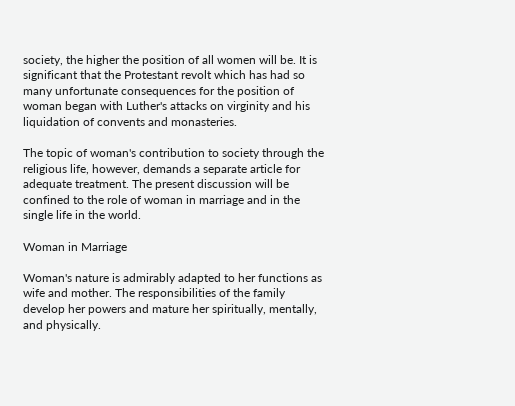society, the higher the position of all women will be. It is significant that the Protestant revolt which has had so many unfortunate consequences for the position of woman began with Luther's attacks on virginity and his liquidation of convents and monasteries.

The topic of woman's contribution to society through the religious life, however, demands a separate article for adequate treatment. The present discussion will be confined to the role of woman in marriage and in the single life in the world.

Woman in Marriage

Woman's nature is admirably adapted to her functions as wife and mother. The responsibilities of the family develop her powers and mature her spiritually, mentally, and physically.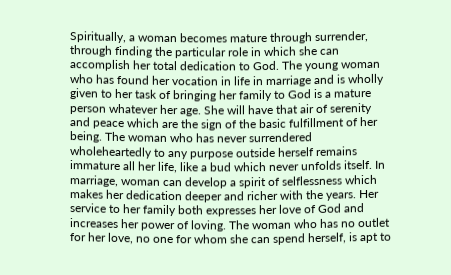Spiritually, a woman becomes mature through surrender, through finding the particular role in which she can accomplish her total dedication to God. The young woman who has found her vocation in life in marriage and is wholly given to her task of bringing her family to God is a mature person whatever her age. She will have that air of serenity and peace which are the sign of the basic fulfillment of her being. The woman who has never surrendered wholeheartedly to any purpose outside herself remains immature all her life, like a bud which never unfolds itself. In marriage, woman can develop a spirit of selflessness which makes her dedication deeper and richer with the years. Her service to her family both expresses her love of God and increases her power of loving. The woman who has no outlet for her love, no one for whom she can spend herself, is apt to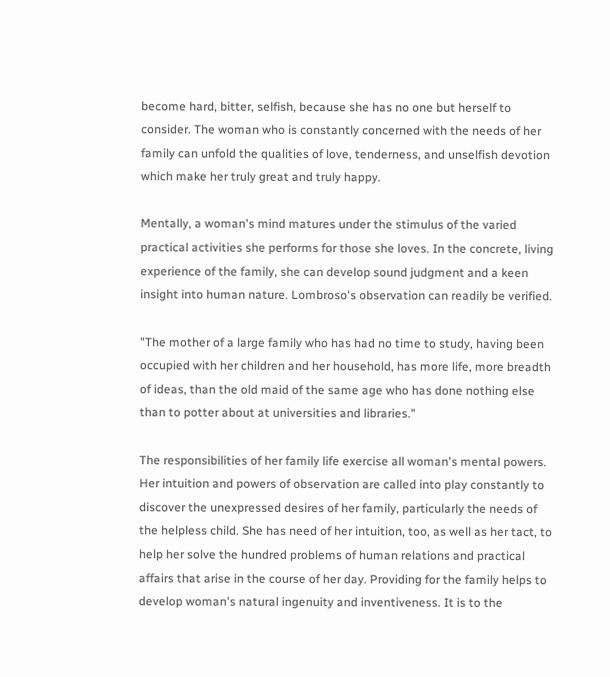become hard, bitter, selfish, because she has no one but herself to consider. The woman who is constantly concerned with the needs of her family can unfold the qualities of love, tenderness, and unselfish devotion which make her truly great and truly happy.

Mentally, a woman's mind matures under the stimulus of the varied practical activities she performs for those she loves. In the concrete, living experience of the family, she can develop sound judgment and a keen insight into human nature. Lombroso's observation can readily be verified.

"The mother of a large family who has had no time to study, having been occupied with her children and her household, has more life, more breadth of ideas, than the old maid of the same age who has done nothing else than to potter about at universities and libraries."

The responsibilities of her family life exercise all woman's mental powers. Her intuition and powers of observation are called into play constantly to discover the unexpressed desires of her family, particularly the needs of the helpless child. She has need of her intuition, too, as well as her tact, to help her solve the hundred problems of human relations and practical affairs that arise in the course of her day. Providing for the family helps to develop woman's natural ingenuity and inventiveness. It is to the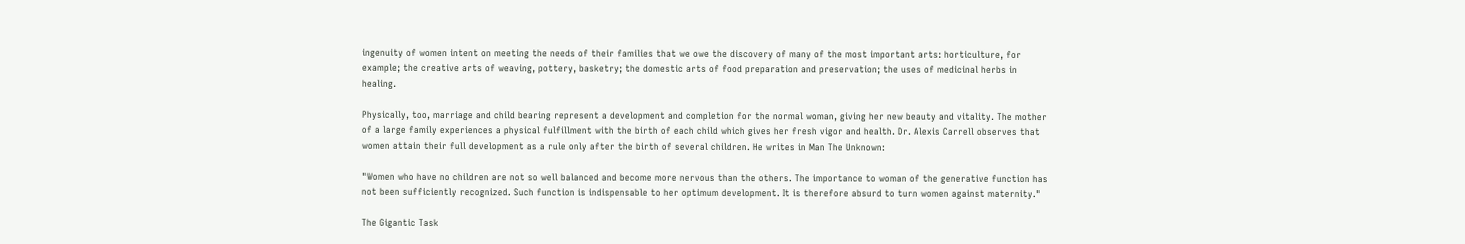ingenuity of women intent on meeting the needs of their families that we owe the discovery of many of the most important arts: horticulture, for example; the creative arts of weaving, pottery, basketry; the domestic arts of food preparation and preservation; the uses of medicinal herbs in healing.

Physically, too, marriage and child bearing represent a development and completion for the normal woman, giving her new beauty and vitality. The mother of a large family experiences a physical fulfillment with the birth of each child which gives her fresh vigor and health. Dr. Alexis Carrell observes that women attain their full development as a rule only after the birth of several children. He writes in Man The Unknown:

"Women who have no children are not so well balanced and become more nervous than the others. The importance to woman of the generative function has not been sufficiently recognized. Such function is indispensable to her optimum development. It is therefore absurd to turn women against maternity."

The Gigantic Task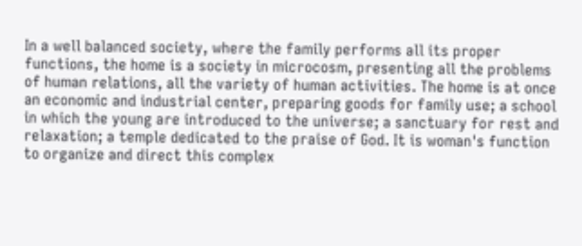In a well balanced society, where the family performs all its proper functions, the home is a society in microcosm, presenting all the problems of human relations, all the variety of human activities. The home is at once an economic and industrial center, preparing goods for family use; a school in which the young are introduced to the universe; a sanctuary for rest and relaxation; a temple dedicated to the praise of God. It is woman's function to organize and direct this complex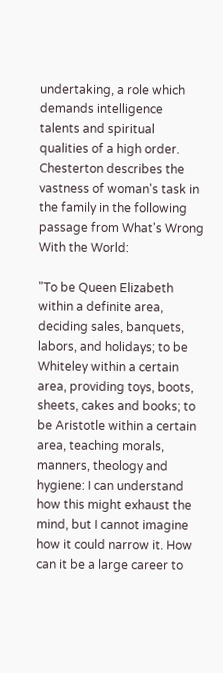undertaking, a role which demands intelligence talents and spiritual qualities of a high order. Chesterton describes the vastness of woman's task in the family in the following passage from What's Wrong With the World:

"To be Queen Elizabeth within a definite area, deciding sales, banquets, labors, and holidays; to be Whiteley within a certain area, providing toys, boots, sheets, cakes and books; to be Aristotle within a certain area, teaching morals, manners, theology and hygiene: I can understand how this might exhaust the mind, but I cannot imagine how it could narrow it. How can it be a large career to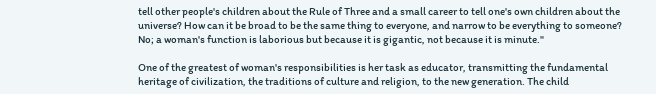tell other people's children about the Rule of Three and a small career to tell one's own children about the universe? How can it be broad to be the same thing to everyone, and narrow to be everything to someone? No; a woman's function is laborious but because it is gigantic, not because it is minute."

One of the greatest of woman's responsibilities is her task as educator, transmitting the fundamental heritage of civilization, the traditions of culture and religion, to the new generation. The child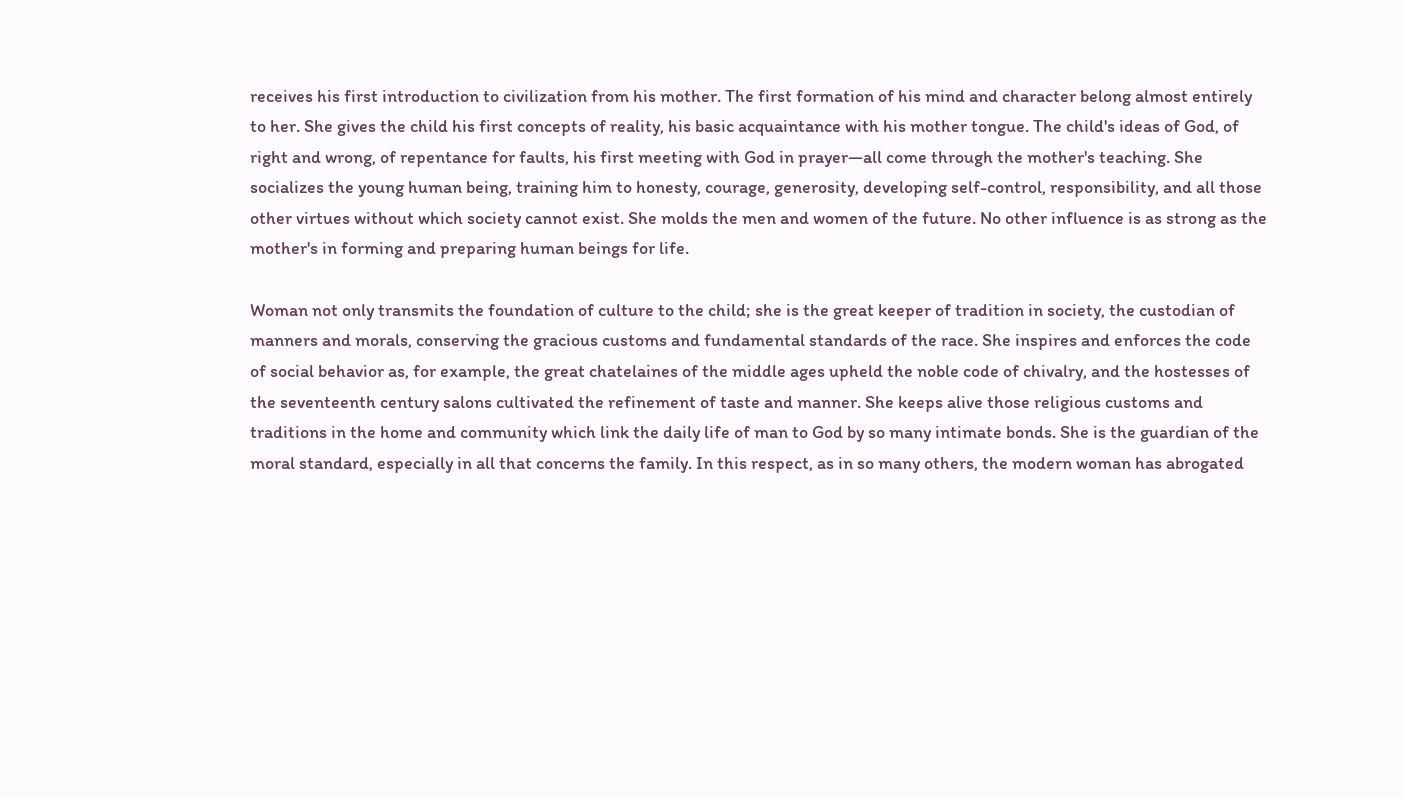receives his first introduction to civilization from his mother. The first formation of his mind and character belong almost entirely to her. She gives the child his first concepts of reality, his basic acquaintance with his mother tongue. The child's ideas of God, of right and wrong, of repentance for faults, his first meeting with God in prayer—all come through the mother's teaching. She socializes the young human being, training him to honesty, courage, generosity, developing self-control, responsibility, and all those other virtues without which society cannot exist. She molds the men and women of the future. No other influence is as strong as the mother's in forming and preparing human beings for life.

Woman not only transmits the foundation of culture to the child; she is the great keeper of tradition in society, the custodian of manners and morals, conserving the gracious customs and fundamental standards of the race. She inspires and enforces the code of social behavior as, for example, the great chatelaines of the middle ages upheld the noble code of chivalry, and the hostesses of the seventeenth century salons cultivated the refinement of taste and manner. She keeps alive those religious customs and traditions in the home and community which link the daily life of man to God by so many intimate bonds. She is the guardian of the moral standard, especially in all that concerns the family. In this respect, as in so many others, the modern woman has abrogated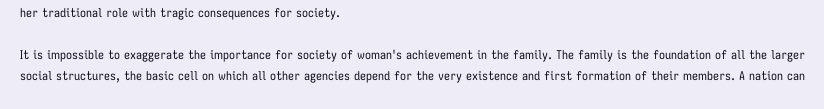her traditional role with tragic consequences for society.

It is impossible to exaggerate the importance for society of woman's achievement in the family. The family is the foundation of all the larger social structures, the basic cell on which all other agencies depend for the very existence and first formation of their members. A nation can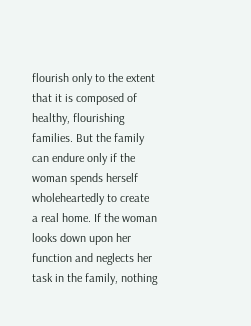flourish only to the extent that it is composed of healthy, flourishing families. But the family can endure only if the woman spends herself wholeheartedly to create a real home. If the woman looks down upon her function and neglects her task in the family, nothing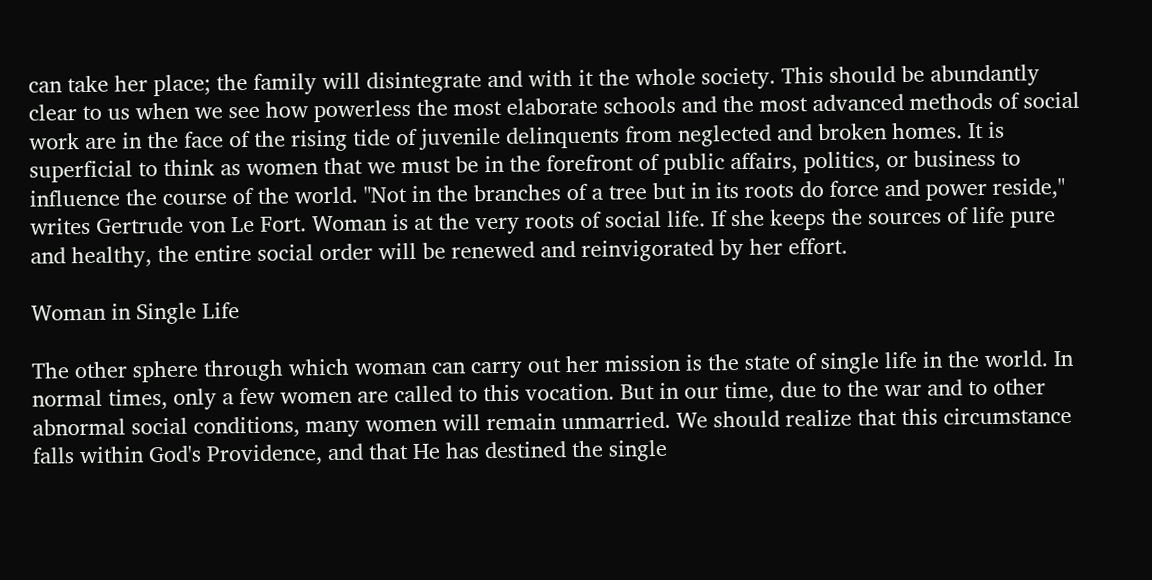can take her place; the family will disintegrate and with it the whole society. This should be abundantly clear to us when we see how powerless the most elaborate schools and the most advanced methods of social work are in the face of the rising tide of juvenile delinquents from neglected and broken homes. It is superficial to think as women that we must be in the forefront of public affairs, politics, or business to influence the course of the world. "Not in the branches of a tree but in its roots do force and power reside," writes Gertrude von Le Fort. Woman is at the very roots of social life. If she keeps the sources of life pure and healthy, the entire social order will be renewed and reinvigorated by her effort.

Woman in Single Life

The other sphere through which woman can carry out her mission is the state of single life in the world. In normal times, only a few women are called to this vocation. But in our time, due to the war and to other abnormal social conditions, many women will remain unmarried. We should realize that this circumstance falls within God's Providence, and that He has destined the single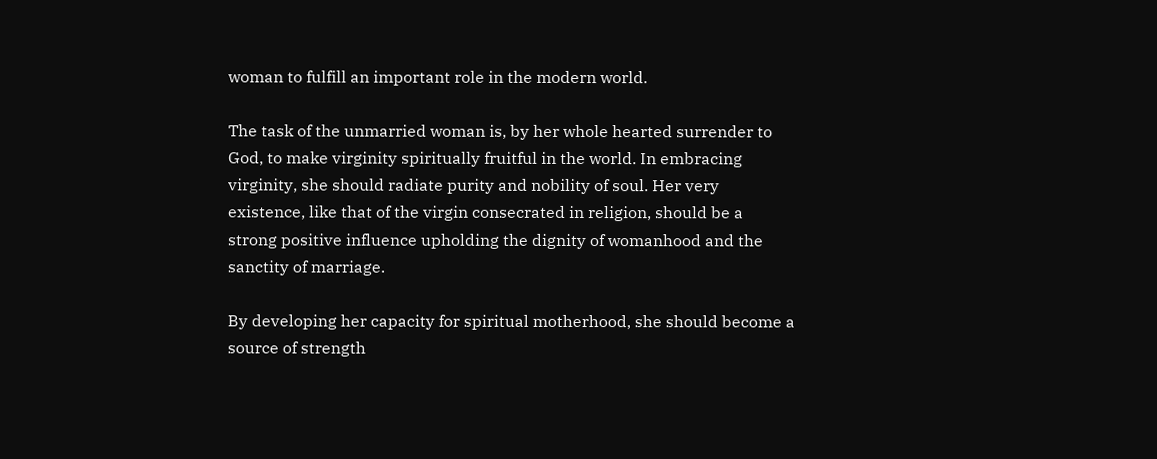woman to fulfill an important role in the modern world.

The task of the unmarried woman is, by her whole hearted surrender to God, to make virginity spiritually fruitful in the world. In embracing virginity, she should radiate purity and nobility of soul. Her very existence, like that of the virgin consecrated in religion, should be a strong positive influence upholding the dignity of womanhood and the sanctity of marriage.

By developing her capacity for spiritual motherhood, she should become a source of strength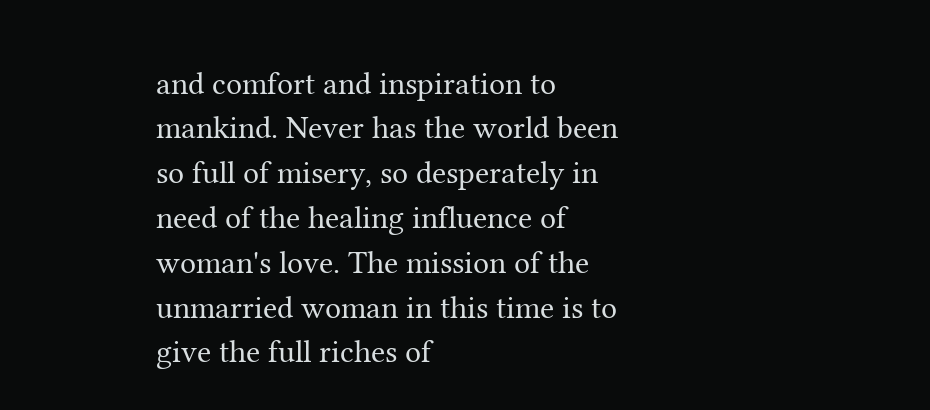and comfort and inspiration to mankind. Never has the world been so full of misery, so desperately in need of the healing influence of woman's love. The mission of the unmarried woman in this time is to give the full riches of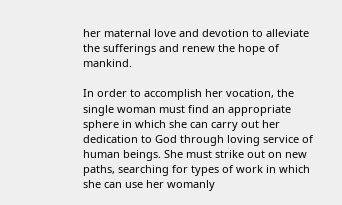her maternal love and devotion to alleviate the sufferings and renew the hope of mankind.

In order to accomplish her vocation, the single woman must find an appropriate sphere in which she can carry out her dedication to God through loving service of human beings. She must strike out on new paths, searching for types of work in which she can use her womanly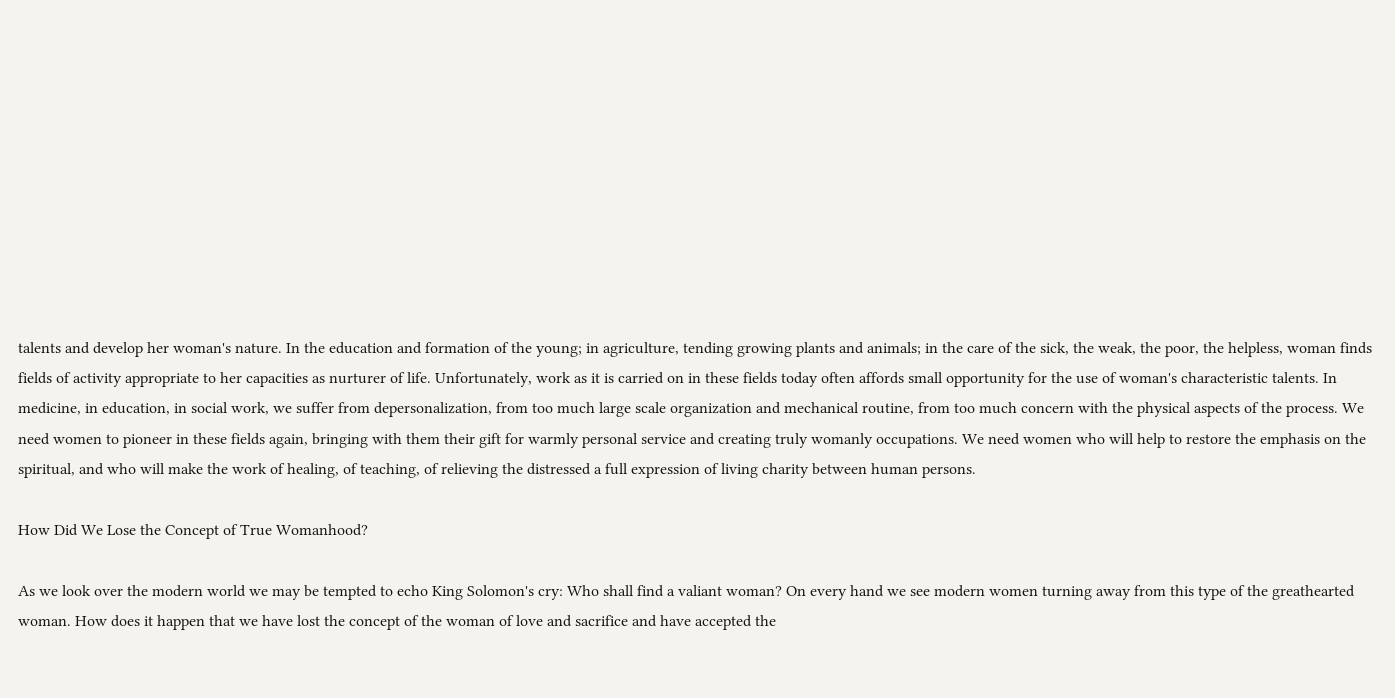talents and develop her woman's nature. In the education and formation of the young; in agriculture, tending growing plants and animals; in the care of the sick, the weak, the poor, the helpless, woman finds fields of activity appropriate to her capacities as nurturer of life. Unfortunately, work as it is carried on in these fields today often affords small opportunity for the use of woman's characteristic talents. In medicine, in education, in social work, we suffer from depersonalization, from too much large scale organization and mechanical routine, from too much concern with the physical aspects of the process. We need women to pioneer in these fields again, bringing with them their gift for warmly personal service and creating truly womanly occupations. We need women who will help to restore the emphasis on the spiritual, and who will make the work of healing, of teaching, of relieving the distressed a full expression of living charity between human persons.

How Did We Lose the Concept of True Womanhood?

As we look over the modern world we may be tempted to echo King Solomon's cry: Who shall find a valiant woman? On every hand we see modern women turning away from this type of the greathearted woman. How does it happen that we have lost the concept of the woman of love and sacrifice and have accepted the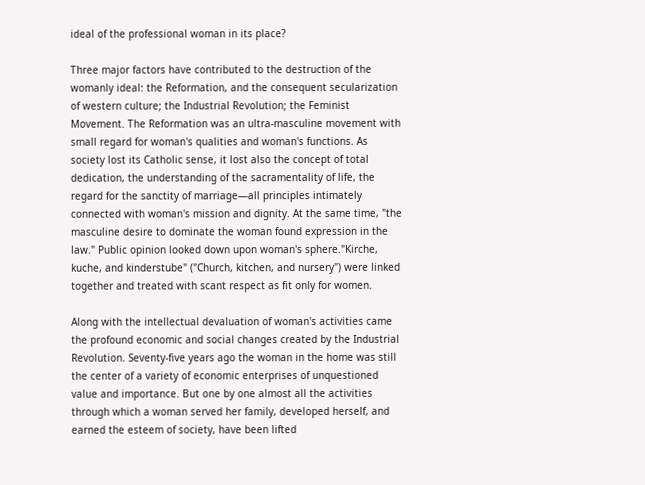ideal of the professional woman in its place?

Three major factors have contributed to the destruction of the womanly ideal: the Reformation, and the consequent secularization of western culture; the Industrial Revolution; the Feminist Movement. The Reformation was an ultra-masculine movement with small regard for woman's qualities and woman's functions. As society lost its Catholic sense, it lost also the concept of total dedication, the understanding of the sacramentality of life, the regard for the sanctity of marriage—all principles intimately connected with woman's mission and dignity. At the same time, "the masculine desire to dominate the woman found expression in the law." Public opinion looked down upon woman's sphere."Kirche, kuche, and kinderstube" ("Church, kitchen, and nursery") were linked together and treated with scant respect as fit only for women.

Along with the intellectual devaluation of woman's activities came the profound economic and social changes created by the Industrial Revolution. Seventy-five years ago the woman in the home was still the center of a variety of economic enterprises of unquestioned value and importance. But one by one almost all the activities through which a woman served her family, developed herself, and earned the esteem of society, have been lifted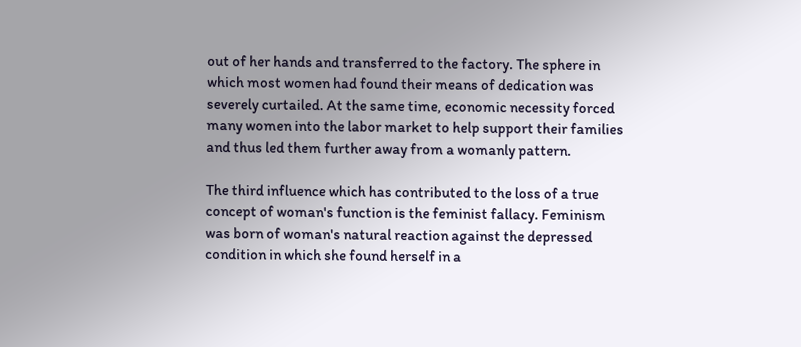out of her hands and transferred to the factory. The sphere in which most women had found their means of dedication was severely curtailed. At the same time, economic necessity forced many women into the labor market to help support their families and thus led them further away from a womanly pattern.

The third influence which has contributed to the loss of a true concept of woman's function is the feminist fallacy. Feminism was born of woman's natural reaction against the depressed condition in which she found herself in a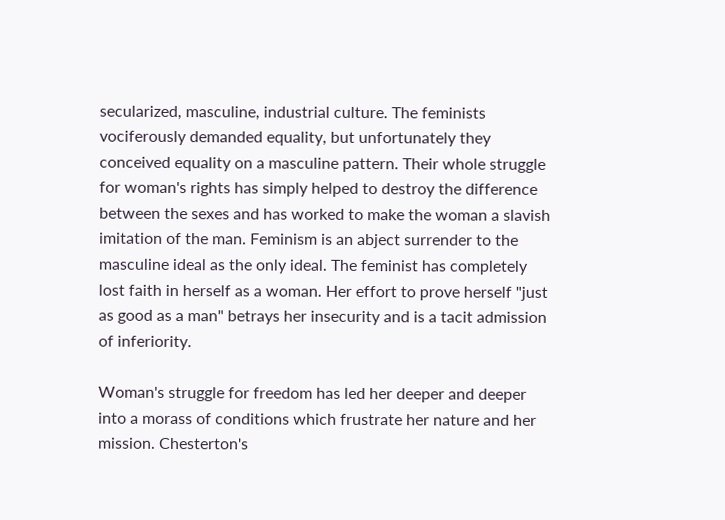secularized, masculine, industrial culture. The feminists vociferously demanded equality, but unfortunately they conceived equality on a masculine pattern. Their whole struggle for woman's rights has simply helped to destroy the difference between the sexes and has worked to make the woman a slavish imitation of the man. Feminism is an abject surrender to the masculine ideal as the only ideal. The feminist has completely lost faith in herself as a woman. Her effort to prove herself "just as good as a man" betrays her insecurity and is a tacit admission of inferiority.

Woman's struggle for freedom has led her deeper and deeper into a morass of conditions which frustrate her nature and her mission. Chesterton's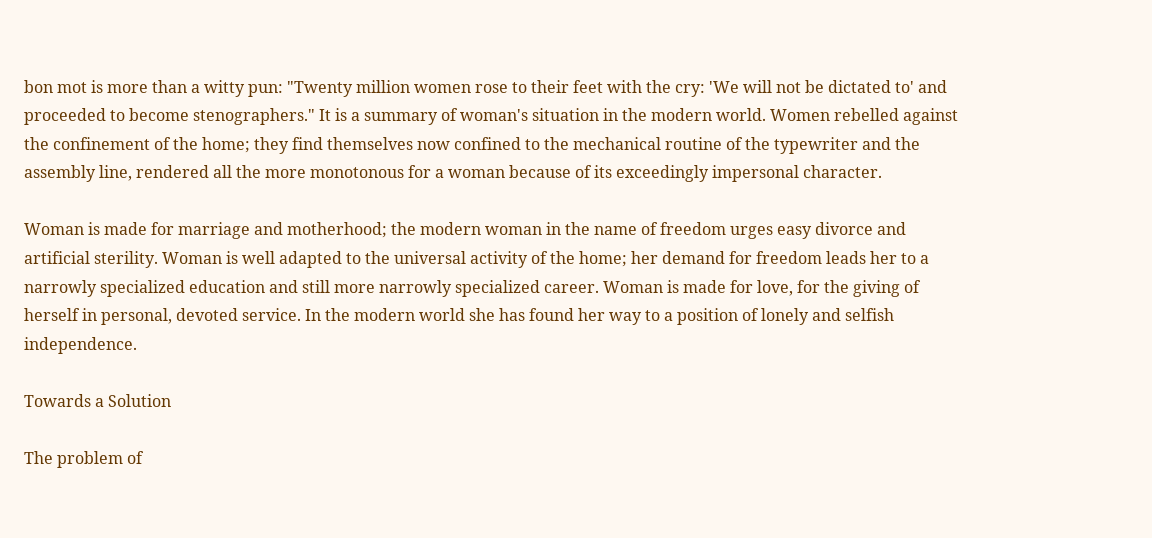bon mot is more than a witty pun: "Twenty million women rose to their feet with the cry: 'We will not be dictated to' and proceeded to become stenographers." It is a summary of woman's situation in the modern world. Women rebelled against the confinement of the home; they find themselves now confined to the mechanical routine of the typewriter and the assembly line, rendered all the more monotonous for a woman because of its exceedingly impersonal character.

Woman is made for marriage and motherhood; the modern woman in the name of freedom urges easy divorce and artificial sterility. Woman is well adapted to the universal activity of the home; her demand for freedom leads her to a narrowly specialized education and still more narrowly specialized career. Woman is made for love, for the giving of herself in personal, devoted service. In the modern world she has found her way to a position of lonely and selfish independence.

Towards a Solution

The problem of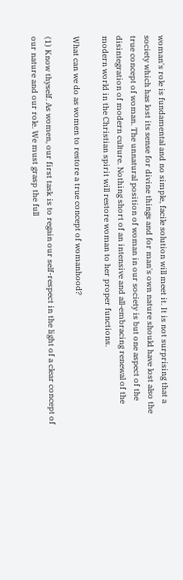woman's role is fundamental and no simple, facile solution will meet it. It is not surprising that a society which has lost its sense for divine things and for man's own nature should have lost also the true concept of woman. The unnatural position of woman in our society is but one aspect of the disintegration of modern culture. Nothing short of an intensive and all-embracing renewal of the modern world in the Christian spirit will restore woman to her proper functions.

What can we do as women to restore a true concept of womanhood?

(1) Know thyself. As women, our first task is to regain our self-respect in the light of a clear concept of our nature and our role. We must grasp the full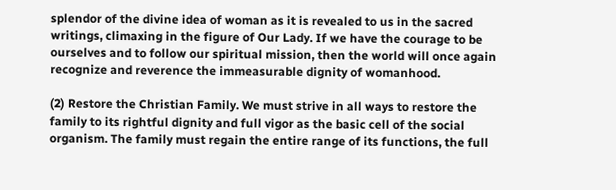splendor of the divine idea of woman as it is revealed to us in the sacred writings, climaxing in the figure of Our Lady. If we have the courage to be ourselves and to follow our spiritual mission, then the world will once again recognize and reverence the immeasurable dignity of womanhood.

(2) Restore the Christian Family. We must strive in all ways to restore the family to its rightful dignity and full vigor as the basic cell of the social organism. The family must regain the entire range of its functions, the full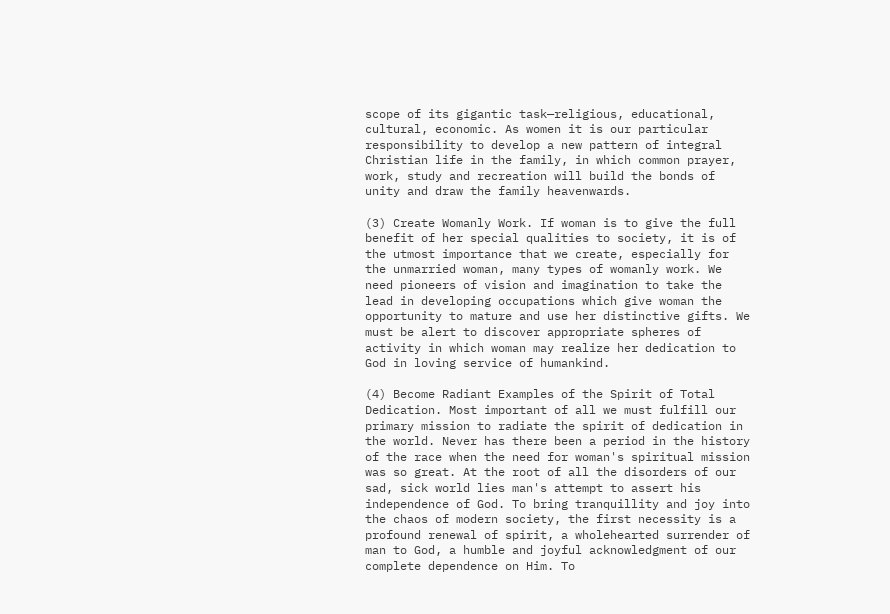scope of its gigantic task—religious, educational, cultural, economic. As women it is our particular responsibility to develop a new pattern of integral Christian life in the family, in which common prayer, work, study and recreation will build the bonds of unity and draw the family heavenwards.

(3) Create Womanly Work. If woman is to give the full benefit of her special qualities to society, it is of the utmost importance that we create, especially for the unmarried woman, many types of womanly work. We need pioneers of vision and imagination to take the lead in developing occupations which give woman the opportunity to mature and use her distinctive gifts. We must be alert to discover appropriate spheres of activity in which woman may realize her dedication to God in loving service of humankind.

(4) Become Radiant Examples of the Spirit of Total Dedication. Most important of all we must fulfill our primary mission to radiate the spirit of dedication in the world. Never has there been a period in the history of the race when the need for woman's spiritual mission was so great. At the root of all the disorders of our sad, sick world lies man's attempt to assert his independence of God. To bring tranquillity and joy into the chaos of modern society, the first necessity is a profound renewal of spirit, a wholehearted surrender of man to God, a humble and joyful acknowledgment of our complete dependence on Him. To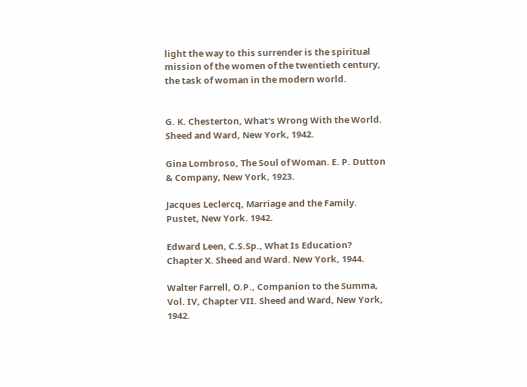light the way to this surrender is the spiritual mission of the women of the twentieth century, the task of woman in the modern world.


G. K. Chesterton, What's Wrong With the World. Sheed and Ward, New York, 1942.

Gina Lombroso, The Soul of Woman. E. P. Dutton & Company, New York, 1923.

Jacques Leclercq, Marriage and the Family. Pustet, New York. 1942.

Edward Leen, C.S.Sp., What Is Education? Chapter X. Sheed and Ward. New York, 1944.

Walter Farrell, O.P., Companion to the Summa, Vol. IV, Chapter VII. Sheed and Ward, New York, 1942.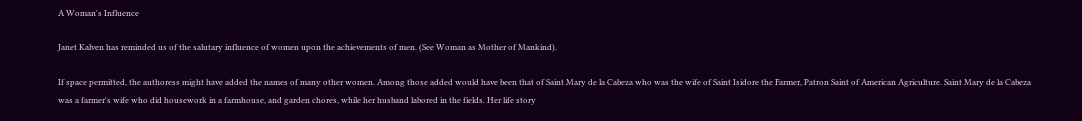A Woman's Influence

Janet Kalven has reminded us of the salutary influence of women upon the achievements of men. (See Woman as Mother of Mankind).

If space permitted, the authoress might have added the names of many other women. Among those added would have been that of Saint Mary de la Cabeza who was the wife of Saint Isidore the Farmer, Patron Saint of American Agriculture. Saint Mary de la Cabeza was a farmer's wife who did housework in a farmhouse, and garden chores, while her husband labored in the fields. Her life story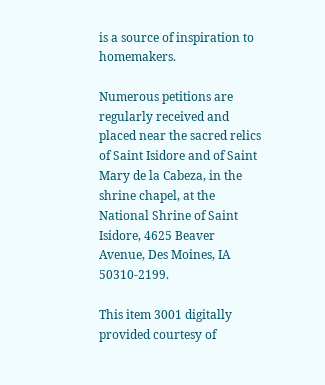is a source of inspiration to homemakers.

Numerous petitions are regularly received and placed near the sacred relics of Saint Isidore and of Saint Mary de la Cabeza, in the shrine chapel, at the National Shrine of Saint Isidore, 4625 Beaver Avenue, Des Moines, IA 50310-2199.

This item 3001 digitally provided courtesy of